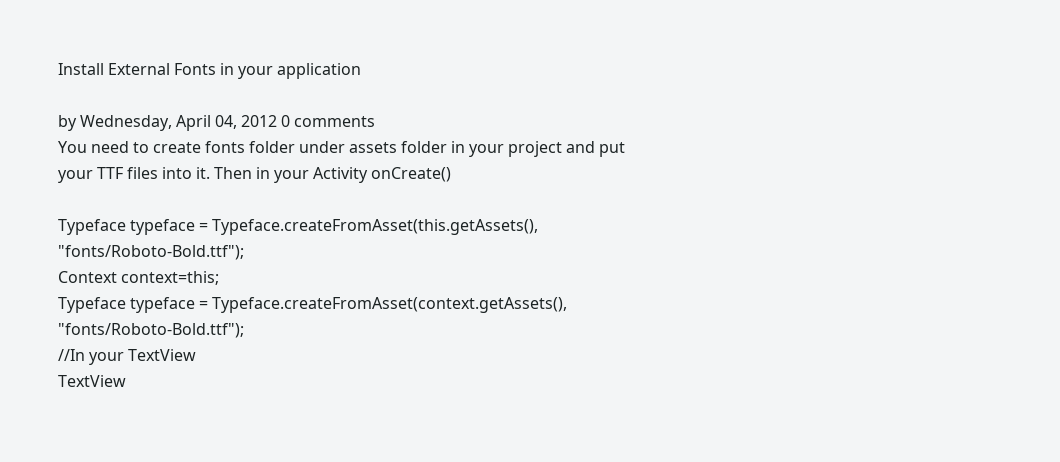Install External Fonts in your application

by Wednesday, April 04, 2012 0 comments
You need to create fonts folder under assets folder in your project and put your TTF files into it. Then in your Activity onCreate()

Typeface typeface = Typeface.createFromAsset(this.getAssets(), "fonts/Roboto-Bold.ttf");
Context context=this;
Typeface typeface = Typeface.createFromAsset(context.getAssets(), "fonts/Roboto-Bold.ttf");
//In your TextView
TextView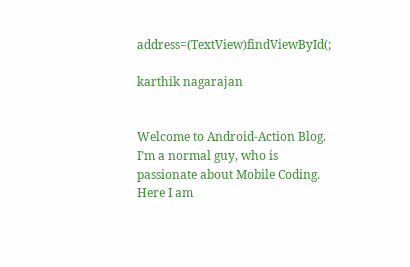address=(TextView)findViewById(;

karthik nagarajan


Welcome to Android-Action Blog. I’m a normal guy, who is passionate about Mobile Coding. Here I am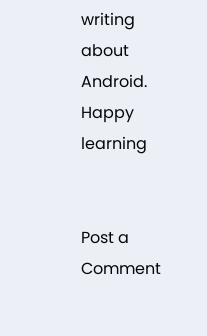writing about Android. Happy learning


Post a Comment